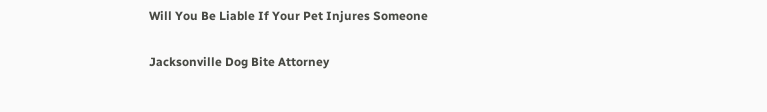Will You Be Liable If Your Pet Injures Someone

Jacksonville Dog Bite Attorney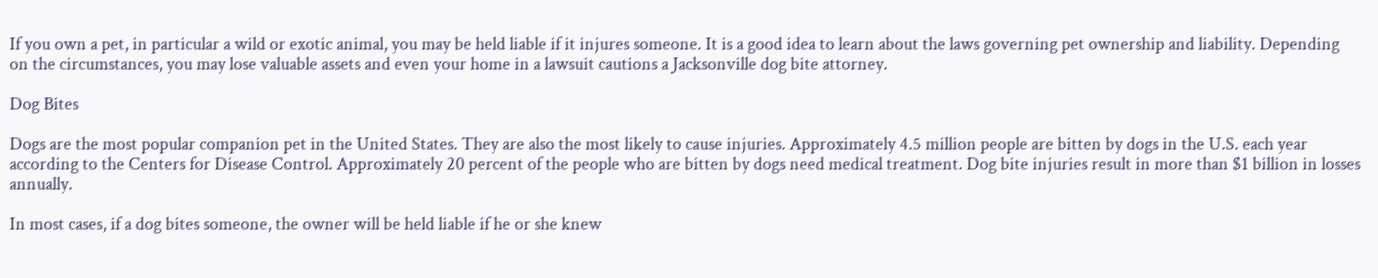If you own a pet, in particular a wild or exotic animal, you may be held liable if it injures someone. It is a good idea to learn about the laws governing pet ownership and liability. Depending on the circumstances, you may lose valuable assets and even your home in a lawsuit cautions a Jacksonville dog bite attorney.

Dog Bites

Dogs are the most popular companion pet in the United States. They are also the most likely to cause injuries. Approximately 4.5 million people are bitten by dogs in the U.S. each year according to the Centers for Disease Control. Approximately 20 percent of the people who are bitten by dogs need medical treatment. Dog bite injuries result in more than $1 billion in losses annually.

In most cases, if a dog bites someone, the owner will be held liable if he or she knew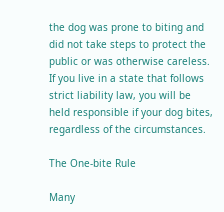the dog was prone to biting and did not take steps to protect the public or was otherwise careless. If you live in a state that follows strict liability law, you will be held responsible if your dog bites, regardless of the circumstances.

The One-bite Rule

Many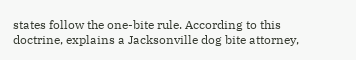states follow the one-bite rule. According to this doctrine, explains a Jacksonville dog bite attorney,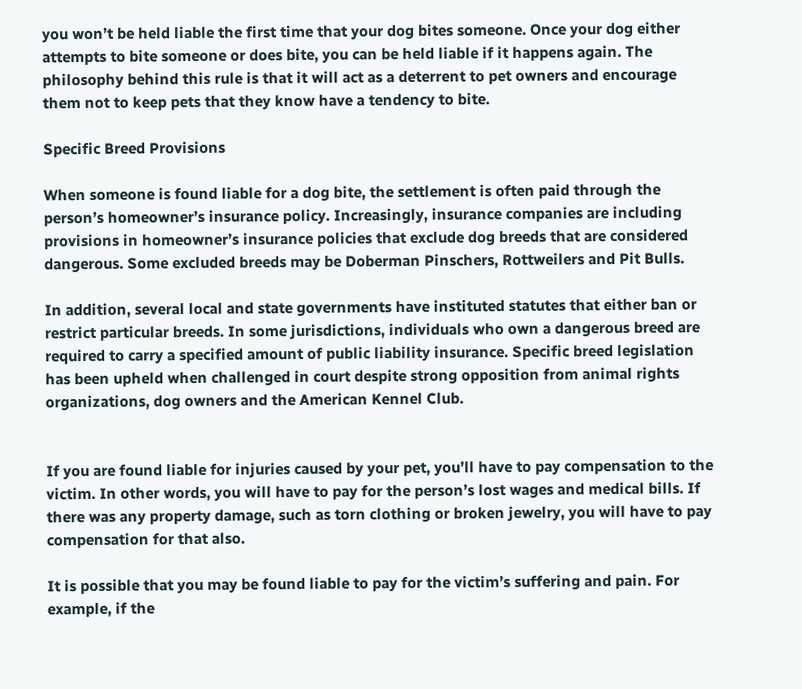you won’t be held liable the first time that your dog bites someone. Once your dog either attempts to bite someone or does bite, you can be held liable if it happens again. The philosophy behind this rule is that it will act as a deterrent to pet owners and encourage them not to keep pets that they know have a tendency to bite.

Specific Breed Provisions

When someone is found liable for a dog bite, the settlement is often paid through the person’s homeowner’s insurance policy. Increasingly, insurance companies are including provisions in homeowner’s insurance policies that exclude dog breeds that are considered dangerous. Some excluded breeds may be Doberman Pinschers, Rottweilers and Pit Bulls.

In addition, several local and state governments have instituted statutes that either ban or restrict particular breeds. In some jurisdictions, individuals who own a dangerous breed are required to carry a specified amount of public liability insurance. Specific breed legislation has been upheld when challenged in court despite strong opposition from animal rights organizations, dog owners and the American Kennel Club.


If you are found liable for injuries caused by your pet, you’ll have to pay compensation to the victim. In other words, you will have to pay for the person’s lost wages and medical bills. If there was any property damage, such as torn clothing or broken jewelry, you will have to pay compensation for that also.

It is possible that you may be found liable to pay for the victim’s suffering and pain. For example, if the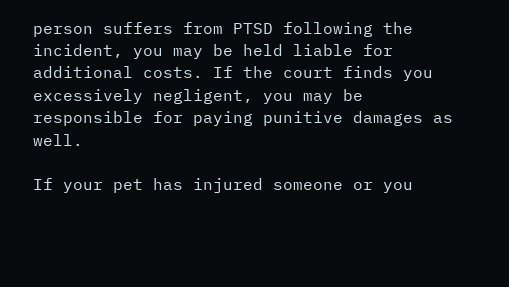person suffers from PTSD following the incident, you may be held liable for additional costs. If the court finds you excessively negligent, you may be responsible for paying punitive damages as well.

If your pet has injured someone or you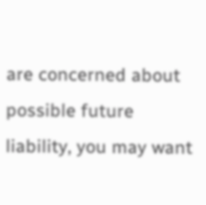are concerned about possible future liability, you may want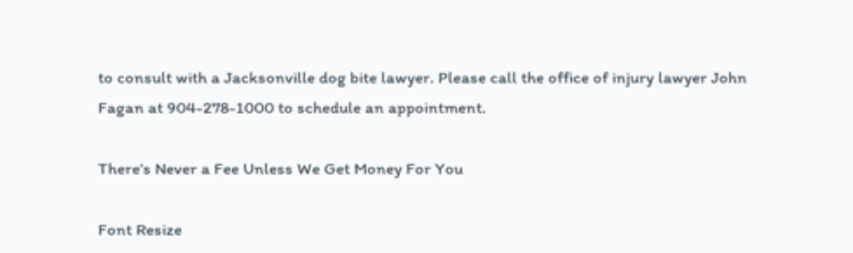to consult with a Jacksonville dog bite lawyer. Please call the office of injury lawyer John Fagan at 904-278-1000 to schedule an appointment.

There’s Never a Fee Unless We Get Money For You

Font Resize